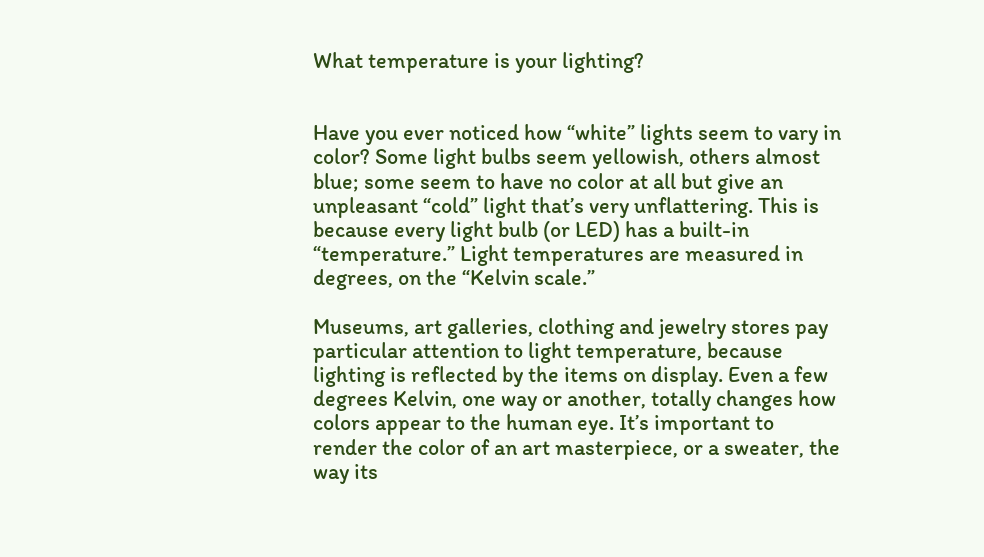What temperature is your lighting?


Have you ever noticed how “white” lights seem to vary in color? Some light bulbs seem yellowish, others almost blue; some seem to have no color at all but give an unpleasant “cold” light that’s very unflattering. This is because every light bulb (or LED) has a built-in “temperature.” Light temperatures are measured in degrees, on the “Kelvin scale.”

Museums, art galleries, clothing and jewelry stores pay particular attention to light temperature, because lighting is reflected by the items on display. Even a few degrees Kelvin, one way or another, totally changes how colors appear to the human eye. It’s important to render the color of an art masterpiece, or a sweater, the way its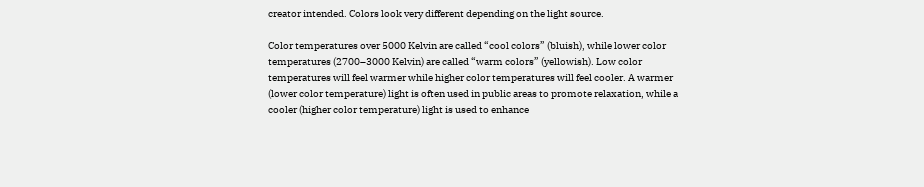creator intended. Colors look very different depending on the light source.

Color temperatures over 5000 Kelvin are called “cool colors” (bluish), while lower color temperatures (2700–3000 Kelvin) are called “warm colors” (yellowish). Low color temperatures will feel warmer while higher color temperatures will feel cooler. A warmer (lower color temperature) light is often used in public areas to promote relaxation, while a cooler (higher color temperature) light is used to enhance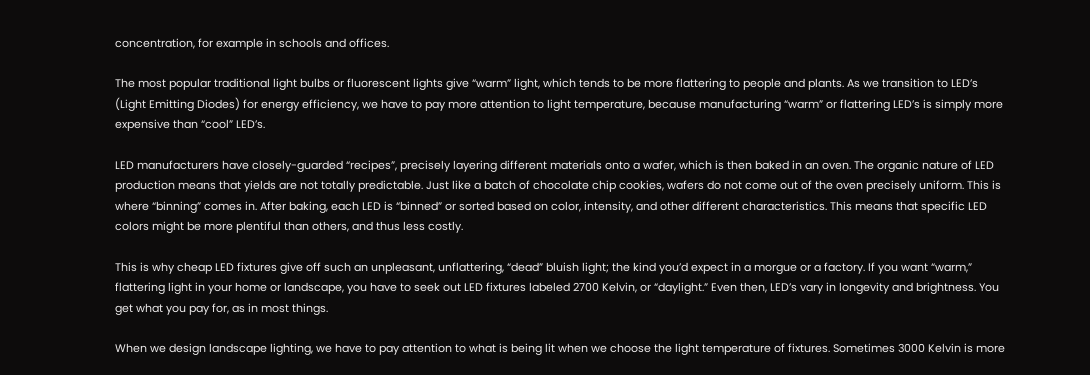concentration, for example in schools and offices.

The most popular traditional light bulbs or fluorescent lights give “warm” light, which tends to be more flattering to people and plants. As we transition to LED’s (Light Emitting Diodes) for energy efficiency, we have to pay more attention to light temperature, because manufacturing “warm” or flattering LED’s is simply more expensive than “cool” LED’s.

LED manufacturers have closely-guarded “recipes”, precisely layering different materials onto a wafer, which is then baked in an oven. The organic nature of LED production means that yields are not totally predictable. Just like a batch of chocolate chip cookies, wafers do not come out of the oven precisely uniform. This is where “binning” comes in. After baking, each LED is “binned” or sorted based on color, intensity, and other different characteristics. This means that specific LED colors might be more plentiful than others, and thus less costly.

This is why cheap LED fixtures give off such an unpleasant, unflattering, “dead” bluish light; the kind you’d expect in a morgue or a factory. If you want “warm,” flattering light in your home or landscape, you have to seek out LED fixtures labeled 2700 Kelvin, or “daylight.” Even then, LED’s vary in longevity and brightness. You get what you pay for, as in most things.

When we design landscape lighting, we have to pay attention to what is being lit when we choose the light temperature of fixtures. Sometimes 3000 Kelvin is more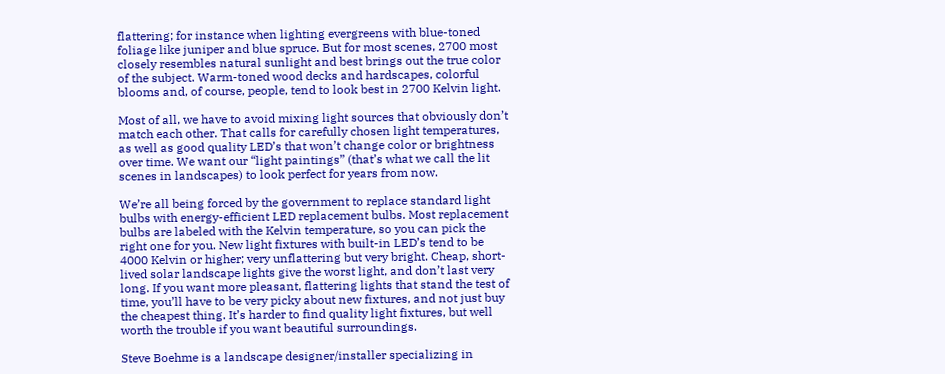flattering; for instance when lighting evergreens with blue-toned foliage like juniper and blue spruce. But for most scenes, 2700 most closely resembles natural sunlight and best brings out the true color of the subject. Warm-toned wood decks and hardscapes, colorful blooms and, of course, people, tend to look best in 2700 Kelvin light.

Most of all, we have to avoid mixing light sources that obviously don’t match each other. That calls for carefully chosen light temperatures, as well as good quality LED’s that won’t change color or brightness over time. We want our “light paintings” (that’s what we call the lit scenes in landscapes) to look perfect for years from now.

We’re all being forced by the government to replace standard light bulbs with energy-efficient LED replacement bulbs. Most replacement bulbs are labeled with the Kelvin temperature, so you can pick the right one for you. New light fixtures with built-in LED’s tend to be 4000 Kelvin or higher; very unflattering but very bright. Cheap, short-lived solar landscape lights give the worst light, and don’t last very long. If you want more pleasant, flattering lights that stand the test of time, you’ll have to be very picky about new fixtures, and not just buy the cheapest thing. It’s harder to find quality light fixtures, but well worth the trouble if you want beautiful surroundings.

Steve Boehme is a landscape designer/installer specializing in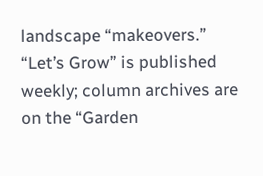landscape “makeovers.” “Let’s Grow” is published weekly; column archives are on the “Garden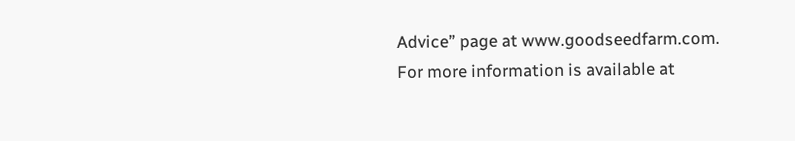Advice” page at www.goodseedfarm.com. For more information is available at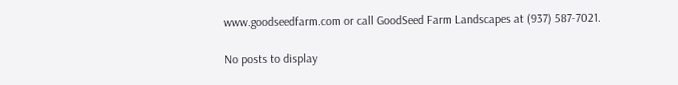www.goodseedfarm.com or call GoodSeed Farm Landscapes at (937) 587-7021.

No posts to display